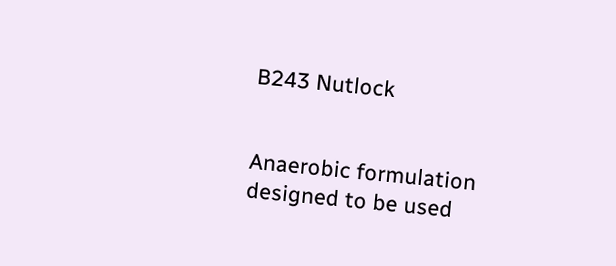B243 Nutlock


Anaerobic formulation designed to be used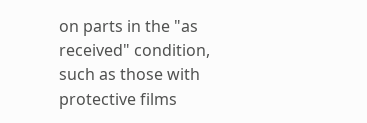on parts in the "as received" condition, such as those with protective films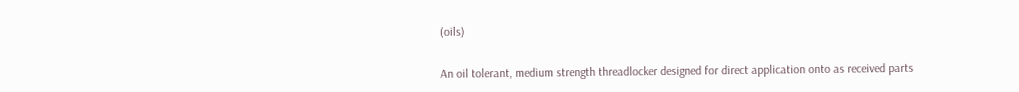(oils)


An oil tolerant, medium strength threadlocker designed for direct application onto as received parts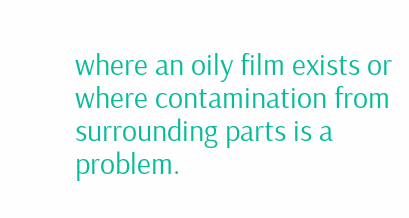where an oily film exists or where contamination from surrounding parts is a problem.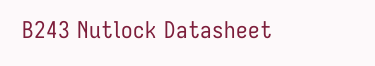B243 Nutlock Datasheet